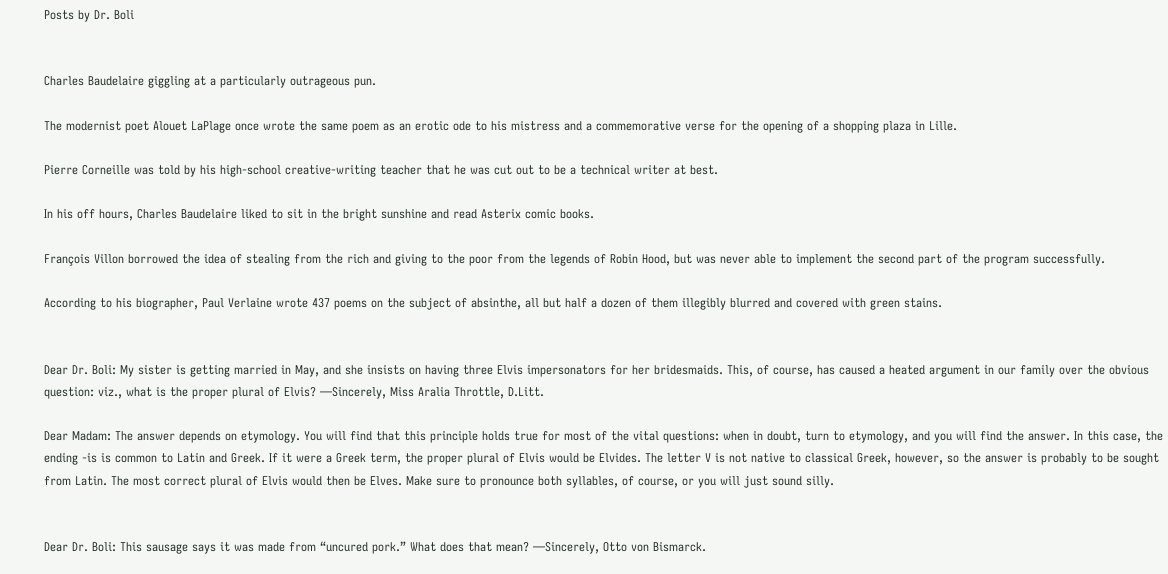Posts by Dr. Boli


Charles Baudelaire giggling at a particularly outrageous pun.

The modernist poet Alouet LaPlage once wrote the same poem as an erotic ode to his mistress and a commemorative verse for the opening of a shopping plaza in Lille.

Pierre Corneille was told by his high-school creative-writing teacher that he was cut out to be a technical writer at best.

In his off hours, Charles Baudelaire liked to sit in the bright sunshine and read Asterix comic books.

François Villon borrowed the idea of stealing from the rich and giving to the poor from the legends of Robin Hood, but was never able to implement the second part of the program successfully.

According to his biographer, Paul Verlaine wrote 437 poems on the subject of absinthe, all but half a dozen of them illegibly blurred and covered with green stains.


Dear Dr. Boli: My sister is getting married in May, and she insists on having three Elvis impersonators for her bridesmaids. This, of course, has caused a heated argument in our family over the obvious question: viz., what is the proper plural of Elvis? —Sincerely, Miss Aralia Throttle, D.Litt.

Dear Madam: The answer depends on etymology. You will find that this principle holds true for most of the vital questions: when in doubt, turn to etymology, and you will find the answer. In this case, the ending -is is common to Latin and Greek. If it were a Greek term, the proper plural of Elvis would be Elvides. The letter V is not native to classical Greek, however, so the answer is probably to be sought from Latin. The most correct plural of Elvis would then be Elves. Make sure to pronounce both syllables, of course, or you will just sound silly.


Dear Dr. Boli: This sausage says it was made from “uncured pork.” What does that mean? —Sincerely, Otto von Bismarck.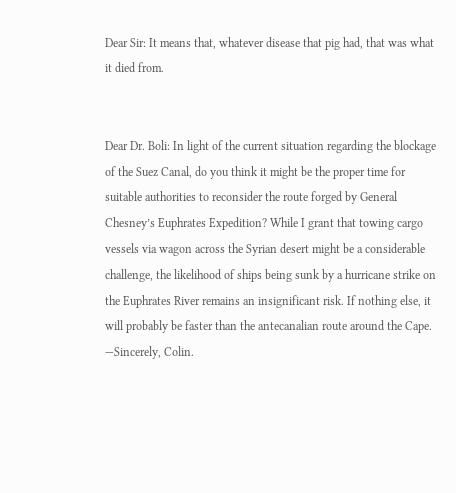Dear Sir: It means that, whatever disease that pig had, that was what it died from.


Dear Dr. Boli: In light of the current situation regarding the blockage of the Suez Canal, do you think it might be the proper time for suitable authorities to reconsider the route forged by General Chesney’s Euphrates Expedition? While I grant that towing cargo vessels via wagon across the Syrian desert might be a considerable challenge, the likelihood of ships being sunk by a hurricane strike on the Euphrates River remains an insignificant risk. If nothing else, it will probably be faster than the antecanalian route around the Cape. —Sincerely, Colin.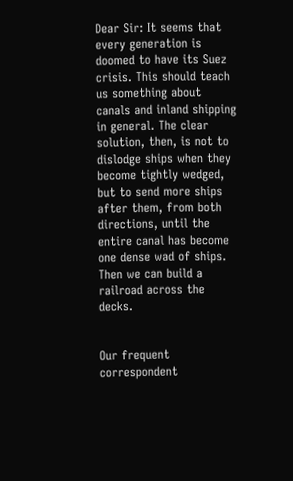Dear Sir: It seems that every generation is doomed to have its Suez crisis. This should teach us something about canals and inland shipping in general. The clear solution, then, is not to dislodge ships when they become tightly wedged, but to send more ships after them, from both directions, until the entire canal has become one dense wad of ships. Then we can build a railroad across the decks.


Our frequent correspondent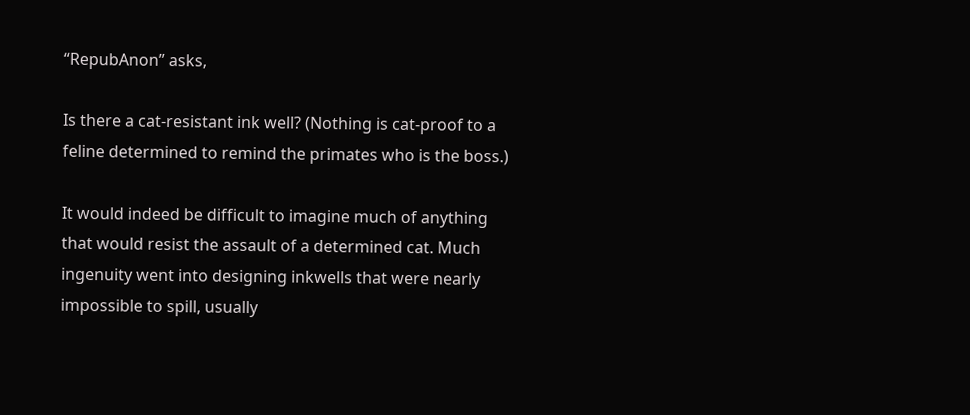“RepubAnon” asks,

Is there a cat-resistant ink well? (Nothing is cat-proof to a feline determined to remind the primates who is the boss.)

It would indeed be difficult to imagine much of anything that would resist the assault of a determined cat. Much ingenuity went into designing inkwells that were nearly impossible to spill, usually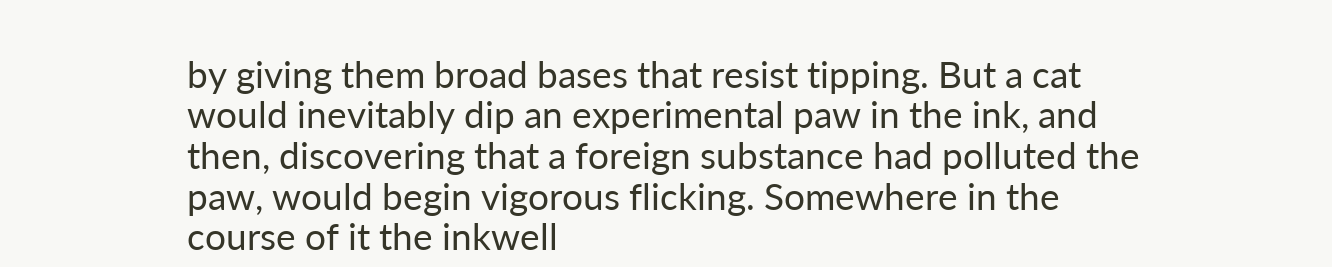by giving them broad bases that resist tipping. But a cat would inevitably dip an experimental paw in the ink, and then, discovering that a foreign substance had polluted the paw, would begin vigorous flicking. Somewhere in the course of it the inkwell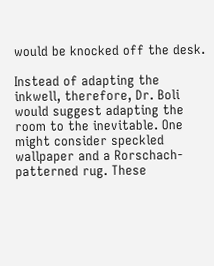would be knocked off the desk.

Instead of adapting the inkwell, therefore, Dr. Boli would suggest adapting the room to the inevitable. One might consider speckled wallpaper and a Rorschach-patterned rug. These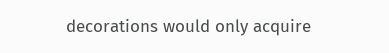decorations would only acquire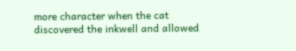more character when the cat discovered the inkwell and allowed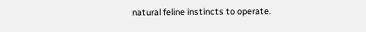natural feline instincts to operate.